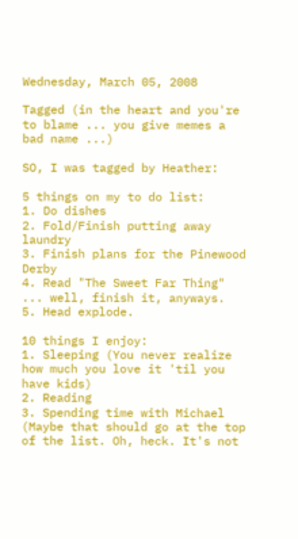Wednesday, March 05, 2008

Tagged (in the heart and you're to blame ... you give memes a bad name ...)

SO, I was tagged by Heather:

5 things on my to do list:
1. Do dishes
2. Fold/Finish putting away laundry
3. Finish plans for the Pinewood Derby
4. Read "The Sweet Far Thing" ... well, finish it, anyways.
5. Head explode.

10 things I enjoy:
1. Sleeping (You never realize how much you love it 'til you have kids)
2. Reading
3. Spending time with Michael (Maybe that should go at the top of the list. Oh, heck. It's not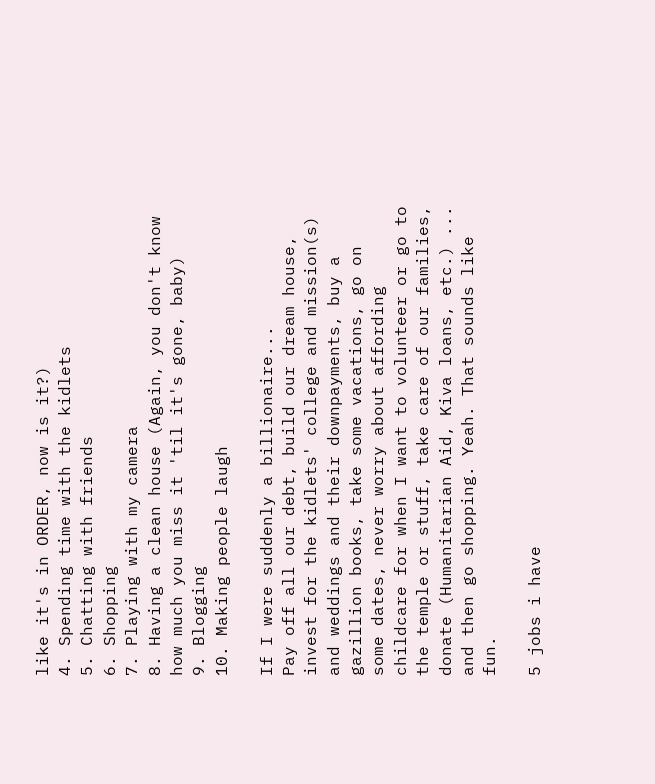like it's in ORDER, now is it?)
4. Spending time with the kidlets
5. Chatting with friends
6. Shopping
7. Playing with my camera
8. Having a clean house (Again, you don't know how much you miss it 'til it's gone, baby)
9. Blogging
10. Making people laugh

If I were suddenly a billionaire...
Pay off all our debt, build our dream house, invest for the kidlets' college and mission(s) and weddings and their downpayments, buy a gazillion books, take some vacations, go on some dates, never worry about affording childcare for when I want to volunteer or go to the temple or stuff, take care of our families, donate (Humanitarian Aid, Kiva loans, etc.) ... and then go shopping. Yeah. That sounds like fun.

5 jobs i have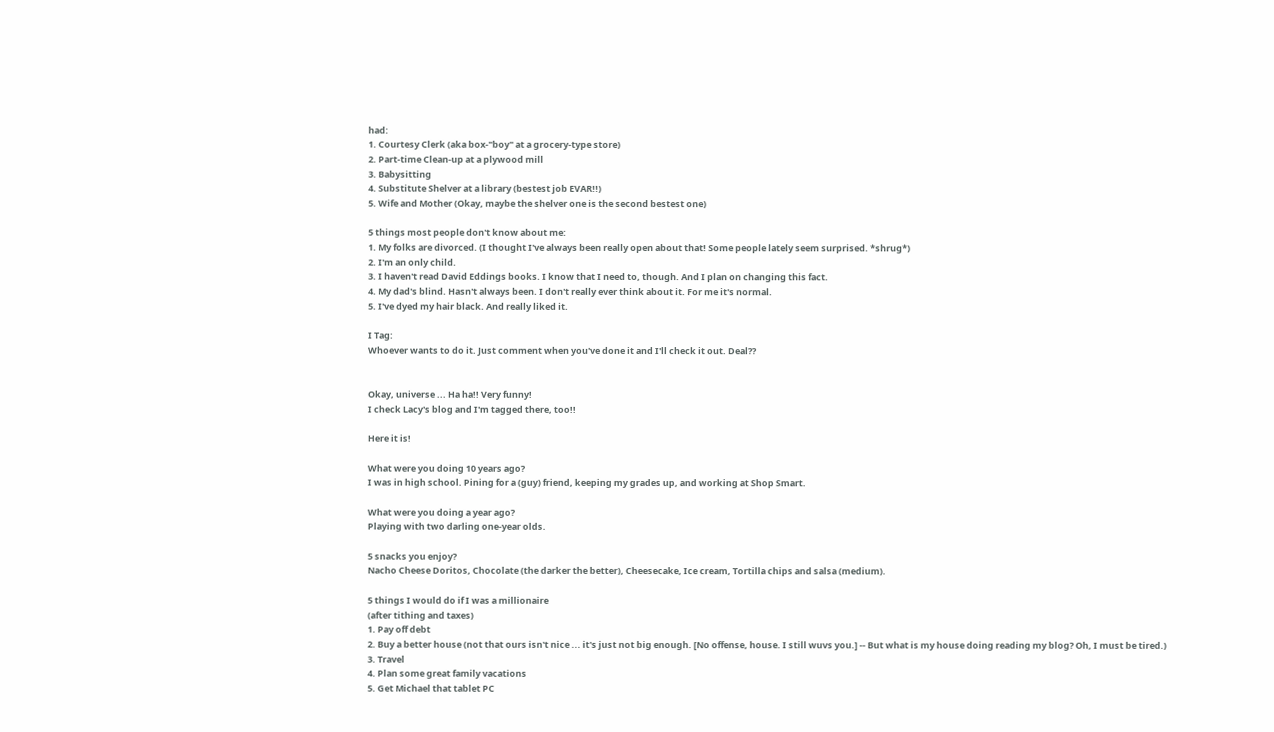had:
1. Courtesy Clerk (aka box-"boy" at a grocery-type store)
2. Part-time Clean-up at a plywood mill
3. Babysitting
4. Substitute Shelver at a library (bestest job EVAR!!)
5. Wife and Mother (Okay, maybe the shelver one is the second bestest one)

5 things most people don't know about me:
1. My folks are divorced. (I thought I've always been really open about that! Some people lately seem surprised. *shrug*)
2. I'm an only child.
3. I haven't read David Eddings books. I know that I need to, though. And I plan on changing this fact.
4. My dad's blind. Hasn't always been. I don't really ever think about it. For me it's normal.
5. I've dyed my hair black. And really liked it.

I Tag:
Whoever wants to do it. Just comment when you've done it and I'll check it out. Deal??


Okay, universe ... Ha ha!! Very funny!
I check Lacy's blog and I'm tagged there, too!!

Here it is!

What were you doing 10 years ago?
I was in high school. Pining for a (guy) friend, keeping my grades up, and working at Shop Smart.

What were you doing a year ago?
Playing with two darling one-year olds.

5 snacks you enjoy?
Nacho Cheese Doritos, Chocolate (the darker the better), Cheesecake, Ice cream, Tortilla chips and salsa (medium).

5 things I would do if I was a millionaire
(after tithing and taxes)
1. Pay off debt
2. Buy a better house (not that ours isn't nice ... it's just not big enough. [No offense, house. I still wuvs you.] -- But what is my house doing reading my blog? Oh, I must be tired.)
3. Travel
4. Plan some great family vacations
5. Get Michael that tablet PC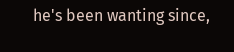he's been wanting since,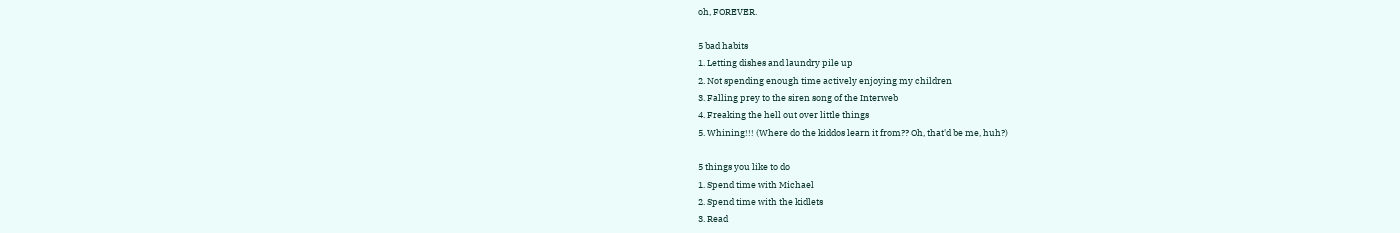oh, FOREVER.

5 bad habits
1. Letting dishes and laundry pile up
2. Not spending enough time actively enjoying my children
3. Falling prey to the siren song of the Interweb
4. Freaking the hell out over little things
5. Whining!!! (Where do the kiddos learn it from?? Oh, that'd be me, huh?)

5 things you like to do
1. Spend time with Michael
2. Spend time with the kidlets
3. Read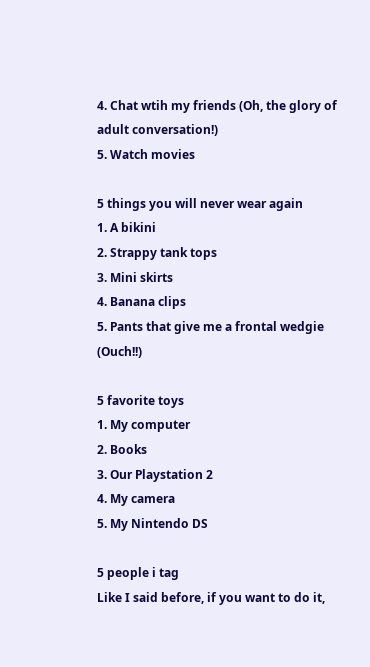4. Chat wtih my friends (Oh, the glory of adult conversation!)
5. Watch movies

5 things you will never wear again
1. A bikini
2. Strappy tank tops
3. Mini skirts
4. Banana clips
5. Pants that give me a frontal wedgie (Ouch!!)

5 favorite toys
1. My computer
2. Books
3. Our Playstation 2
4. My camera
5. My Nintendo DS

5 people i tag
Like I said before, if you want to do it,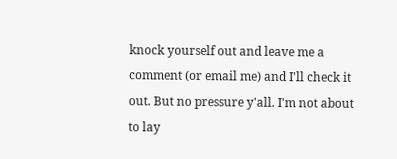knock yourself out and leave me a comment (or email me) and I'll check it out. But no pressure y'all. I'm not about to lay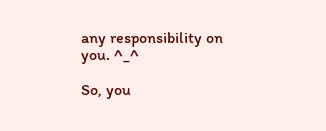any responsibility on you. ^_^

So, you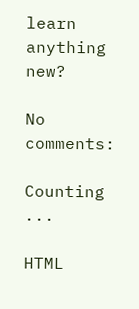learn anything new?

No comments:

Counting ...

HTML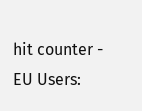hit counter -
EU Users: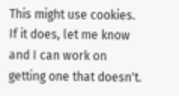This might use cookies. If it does, let me know and I can work on getting one that doesn't.